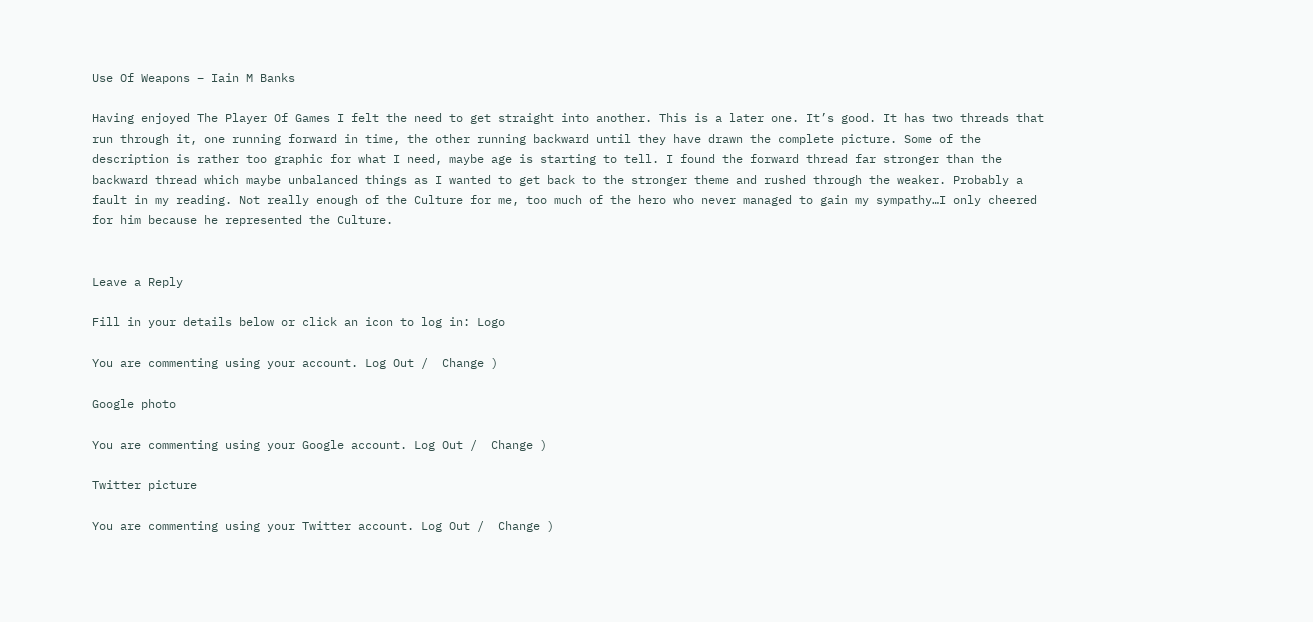Use Of Weapons – Iain M Banks

Having enjoyed The Player Of Games I felt the need to get straight into another. This is a later one. It’s good. It has two threads that run through it, one running forward in time, the other running backward until they have drawn the complete picture. Some of the description is rather too graphic for what I need, maybe age is starting to tell. I found the forward thread far stronger than the backward thread which maybe unbalanced things as I wanted to get back to the stronger theme and rushed through the weaker. Probably a fault in my reading. Not really enough of the Culture for me, too much of the hero who never managed to gain my sympathy…I only cheered for him because he represented the Culture.


Leave a Reply

Fill in your details below or click an icon to log in: Logo

You are commenting using your account. Log Out /  Change )

Google photo

You are commenting using your Google account. Log Out /  Change )

Twitter picture

You are commenting using your Twitter account. Log Out /  Change )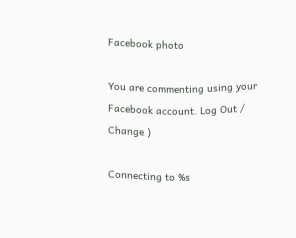Facebook photo

You are commenting using your Facebook account. Log Out /  Change )

Connecting to %s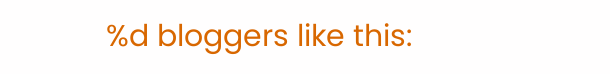%d bloggers like this: